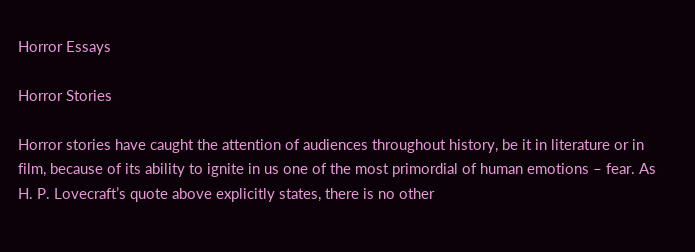Horror Essays

Horror Stories

Horror stories have caught the attention of audiences throughout history, be it in literature or in film, because of its ability to ignite in us one of the most primordial of human emotions – fear. As H. P. Lovecraft’s quote above explicitly states, there is no other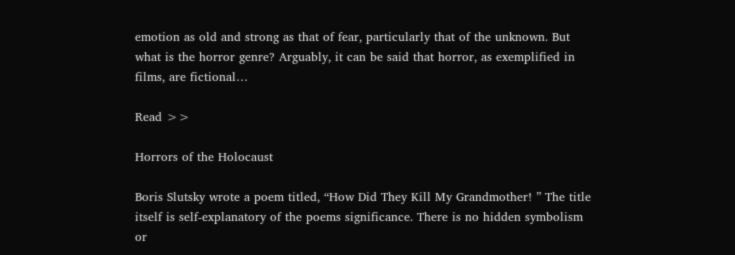emotion as old and strong as that of fear, particularly that of the unknown. But what is the horror genre? Arguably, it can be said that horror, as exemplified in films, are fictional…

Read >>

Horrors of the Holocaust

Boris Slutsky wrote a poem titled, “How Did They Kill My Grandmother! ” The title itself is self-explanatory of the poems significance. There is no hidden symbolism or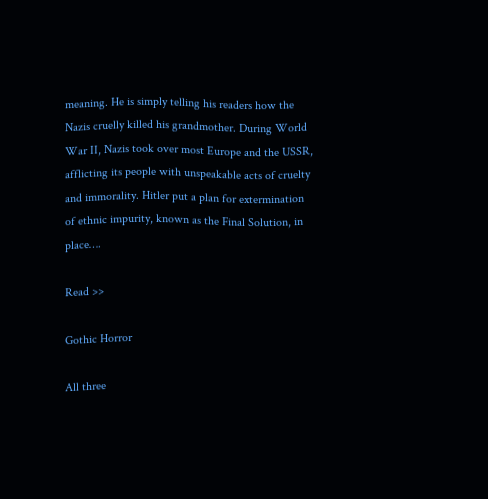meaning. He is simply telling his readers how the Nazis cruelly killed his grandmother. During World War II, Nazis took over most Europe and the USSR, afflicting its people with unspeakable acts of cruelty and immorality. Hitler put a plan for extermination of ethnic impurity, known as the Final Solution, in place….

Read >>

Gothic Horror

All three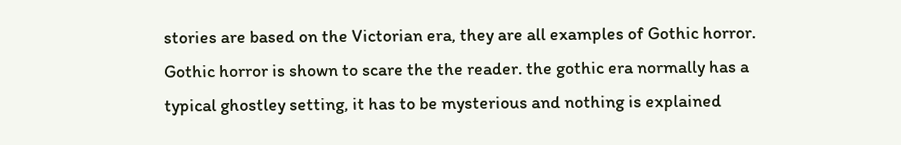stories are based on the Victorian era, they are all examples of Gothic horror. Gothic horror is shown to scare the the reader. the gothic era normally has a typical ghostley setting, it has to be mysterious and nothing is explained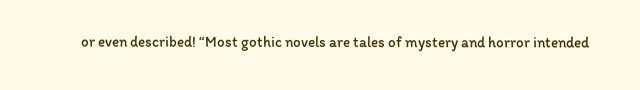or even described! “Most gothic novels are tales of mystery and horror intended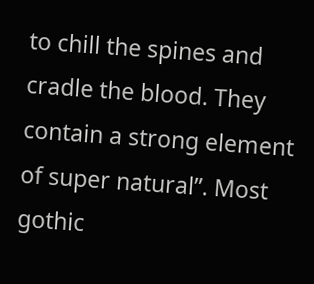to chill the spines and cradle the blood. They contain a strong element of super natural”. Most gothic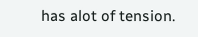has alot of tension.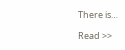There is…

Read >>